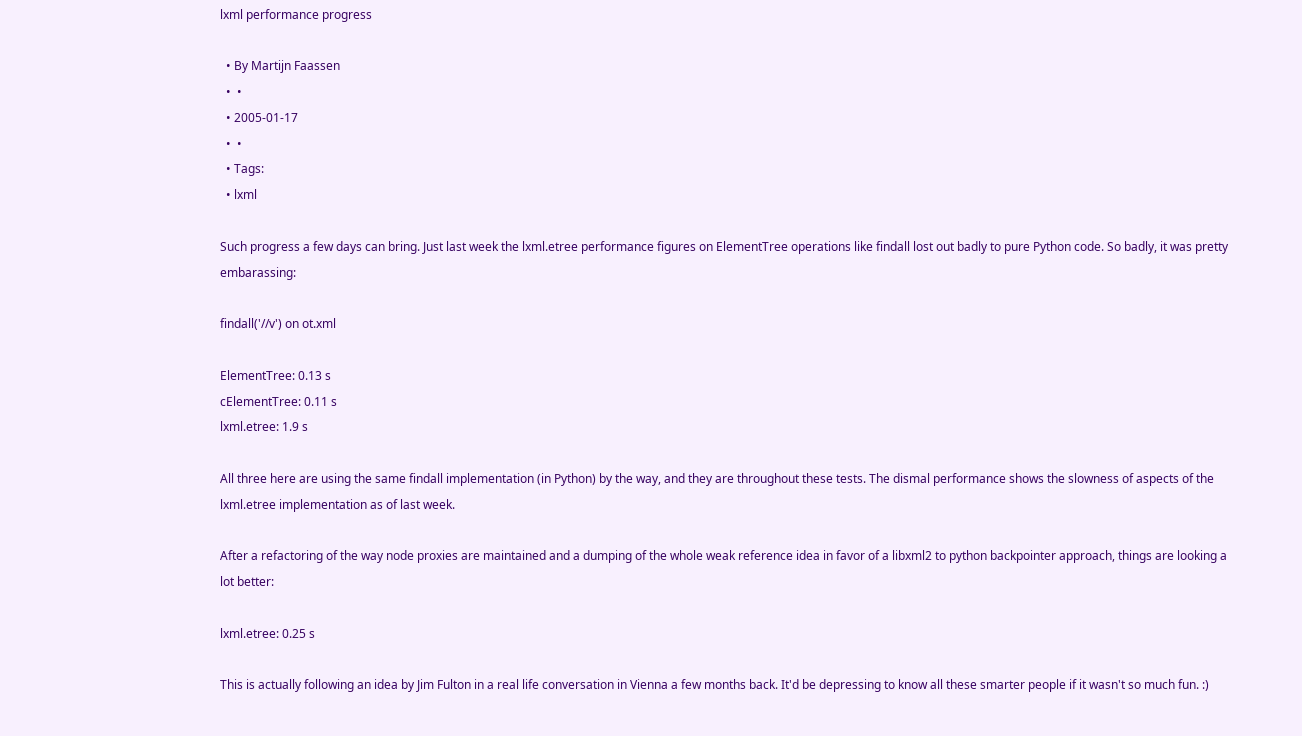lxml performance progress

  • By Martijn Faassen
  •  •
  • 2005-01-17
  •  •
  • Tags:
  • lxml

Such progress a few days can bring. Just last week the lxml.etree performance figures on ElementTree operations like findall lost out badly to pure Python code. So badly, it was pretty embarassing:

findall('//v') on ot.xml

ElementTree: 0.13 s
cElementTree: 0.11 s
lxml.etree: 1.9 s

All three here are using the same findall implementation (in Python) by the way, and they are throughout these tests. The dismal performance shows the slowness of aspects of the lxml.etree implementation as of last week.

After a refactoring of the way node proxies are maintained and a dumping of the whole weak reference idea in favor of a libxml2 to python backpointer approach, things are looking a lot better:

lxml.etree: 0.25 s

This is actually following an idea by Jim Fulton in a real life conversation in Vienna a few months back. It'd be depressing to know all these smarter people if it wasn't so much fun. :)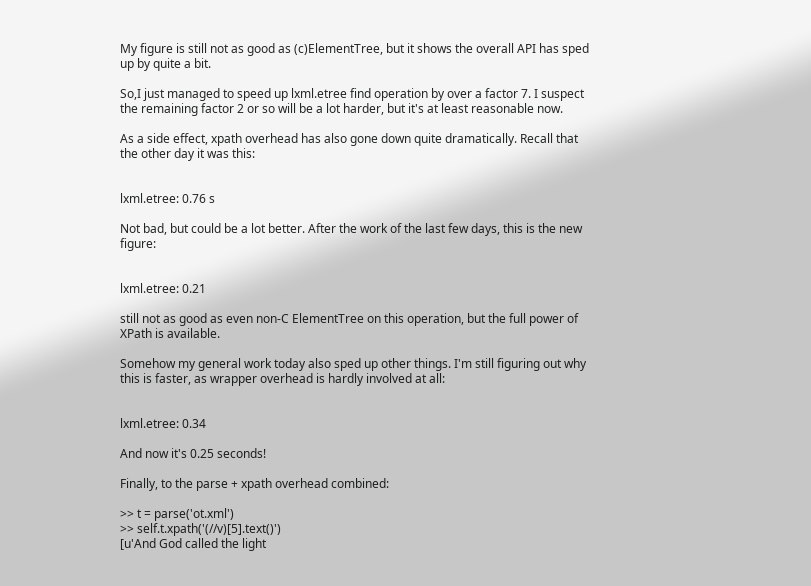My figure is still not as good as (c)ElementTree, but it shows the overall API has sped up by quite a bit.

So,I just managed to speed up lxml.etree find operation by over a factor 7. I suspect the remaining factor 2 or so will be a lot harder, but it's at least reasonable now.

As a side effect, xpath overhead has also gone down quite dramatically. Recall that the other day it was this:


lxml.etree: 0.76 s

Not bad, but could be a lot better. After the work of the last few days, this is the new figure:


lxml.etree: 0.21

still not as good as even non-C ElementTree on this operation, but the full power of XPath is available.

Somehow my general work today also sped up other things. I'm still figuring out why this is faster, as wrapper overhead is hardly involved at all:


lxml.etree: 0.34

And now it's 0.25 seconds!

Finally, to the parse + xpath overhead combined:

>> t = parse('ot.xml')
>> self.t.xpath('(//v)[5].text()')
[u'And God called the light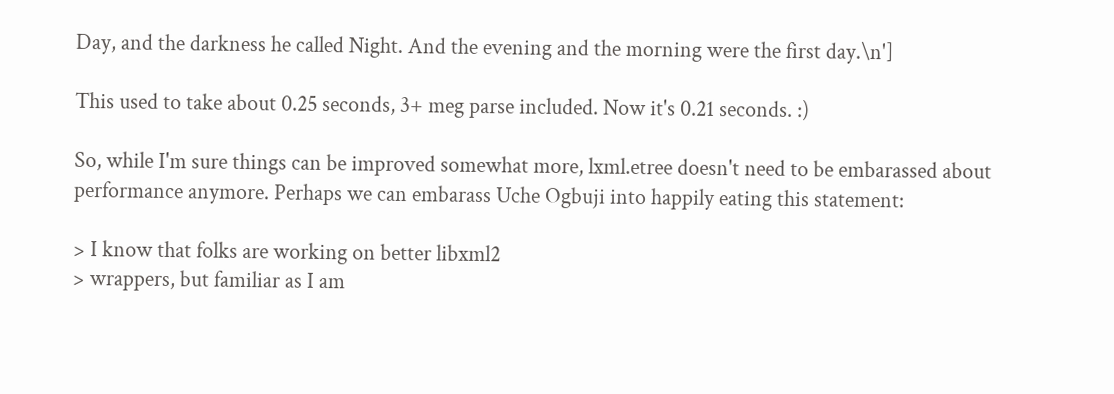Day, and the darkness he called Night. And the evening and the morning were the first day.\n']

This used to take about 0.25 seconds, 3+ meg parse included. Now it's 0.21 seconds. :)

So, while I'm sure things can be improved somewhat more, lxml.etree doesn't need to be embarassed about performance anymore. Perhaps we can embarass Uche Ogbuji into happily eating this statement:

> I know that folks are working on better libxml2
> wrappers, but familiar as I am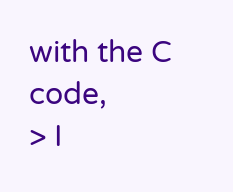with the C code,
> I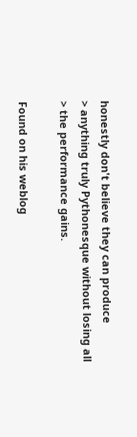honestly don't believe they can produce
> anything truly Pythonesque without losing all
> the performance gains.

Found on his weblog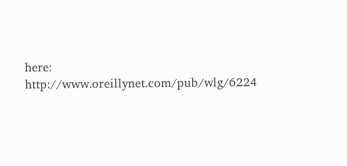here: http://www.oreillynet.com/pub/wlg/6224